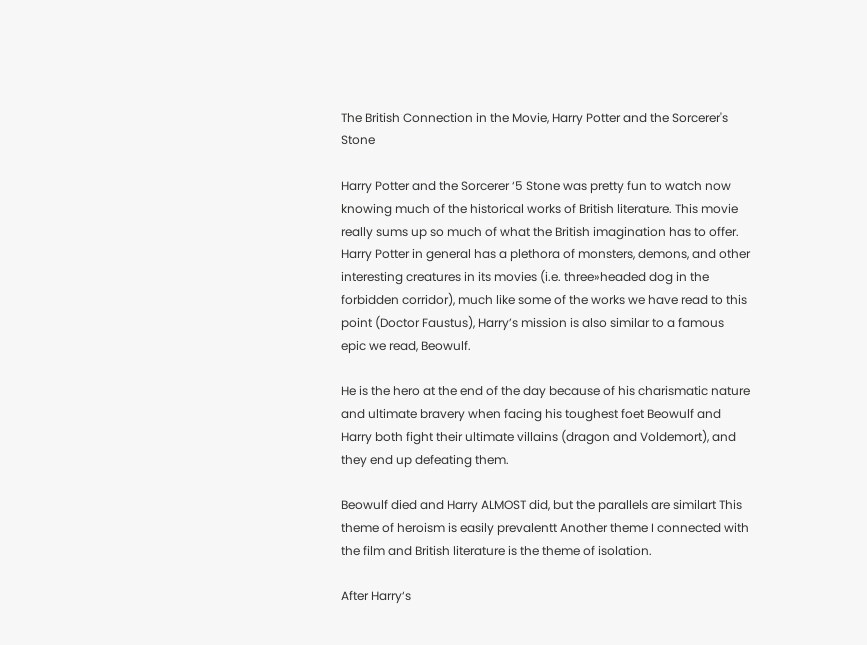The British Connection in the Movie, Harry Potter and the Sorcerer's Stone

Harry Potter and the Sorcerer ‘5 Stone was pretty fun to watch now knowing much of the historical works of British literature. This movie really sums up so much of what the British imagination has to offer. Harry Potter in general has a plethora of monsters, demons, and other interesting creatures in its movies (i.e. three»headed dog in the forbidden corridor), much like some of the works we have read to this point (Doctor Faustus), Harry’s mission is also similar to a famous epic we read, Beowulf.

He is the hero at the end of the day because of his charismatic nature and ultimate bravery when facing his toughest foet Beowulf and Harry both fight their ultimate villains (dragon and Voldemort), and they end up defeating them.

Beowulf died and Harry ALMOST did, but the parallels are similart This theme of heroism is easily prevalentt Another theme I connected with the film and British literature is the theme of isolation.

After Harry‘s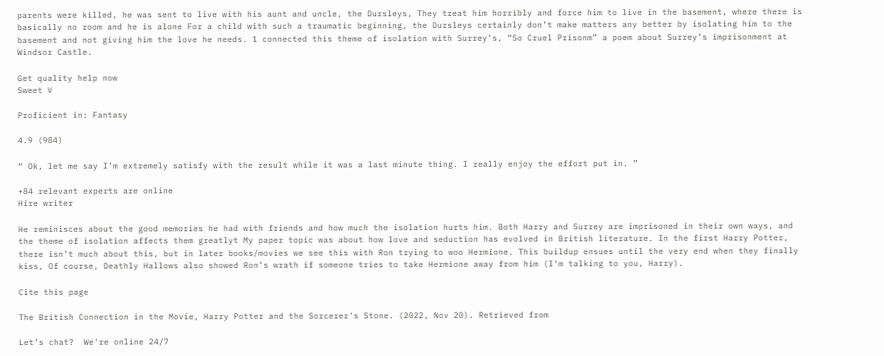parents were killed, he was sent to live with his aunt and uncle, the Dursleys, They treat him horribly and force him to live in the basement, where there is basically no room and he is alone For a child with such a traumatic beginning, the Dursleys certainly don’t make matters any better by isolating him to the basement and not giving him the love he needs. 1 connected this theme of isolation with Surrey‘s, “So Cruel Prisonm” a poem about Surrey’s imprisonment at Windsor Castle.

Get quality help now
Sweet V

Proficient in: Fantasy

4.9 (984)

“ Ok, let me say I’m extremely satisfy with the result while it was a last minute thing. I really enjoy the effort put in. ”

+84 relevant experts are online
Hire writer

He reminisces about the good memories he had with friends and how much the isolation hurts him. Both Harry and Surrey are imprisoned in their own ways, and the theme of isolation affects them greatlyt My paper topic was about how love and seduction has evolved in British literature. In the first Harry Potter, there isn’t much about this, but in later books/movies we see this with Ron trying to woo Hermione. This buildup ensues until the very end when they finally kiss, Of course, Deathly Hallows also showed Ron’s wrath if someone tries to take Hermione away from him (I‘m talking to you, Harry).

Cite this page

The British Connection in the Movie, Harry Potter and the Sorcerer's Stone. (2022, Nov 20). Retrieved from

Let’s chat?  We're online 24/7